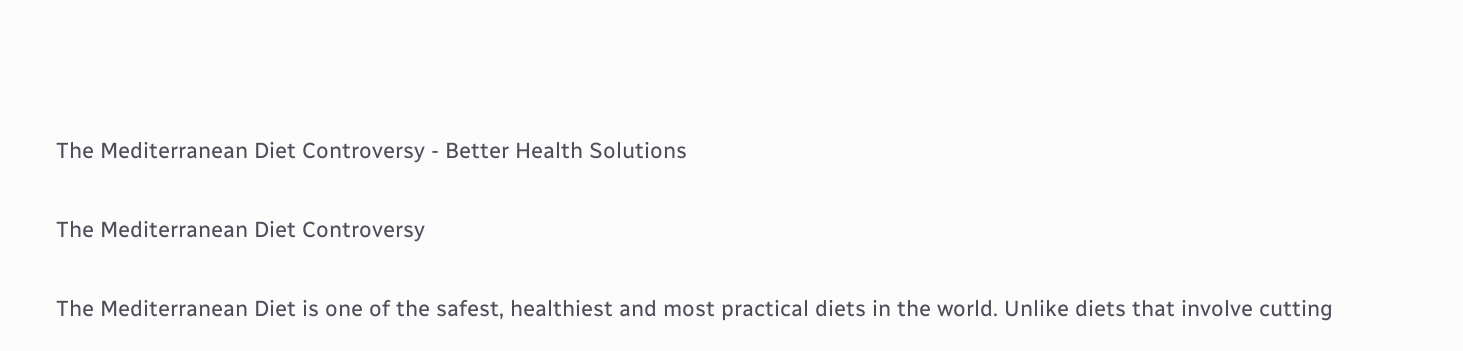The Mediterranean Diet Controversy - Better Health Solutions

The Mediterranean Diet Controversy

The Mediterranean Diet is one of the safest, healthiest and most practical diets in the world. Unlike diets that involve cutting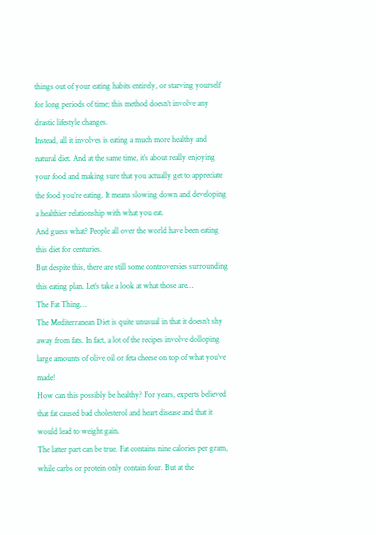things out of your eating habits entirely, or starving yourself for long periods of time; this method doesn’t involve any drastic lifestyle changes.
Instead, all it involves is eating a much more healthy and natural diet. And at the same time, it’s about really enjoying your food and making sure that you actually get to appreciate the food you’re eating. It means slowing down and developing a healthier relationship with what you eat.
And guess what? People all over the world have been eating this diet for centuries.
But despite this, there are still some controversies surrounding this eating plan. Let’s take a look at what those are…
The Fat Thing…
The Mediterranean Diet is quite unusual in that it doesn’t shy away from fats. In fact, a lot of the recipes involve dolloping large amounts of olive oil or feta cheese on top of what you’ve made!
How can this possibly be healthy? For years, experts believed that fat caused bad cholesterol and heart disease and that it would lead to weight gain.
The latter part can be true. Fat contains nine calories per gram, while carbs or protein only contain four. But at the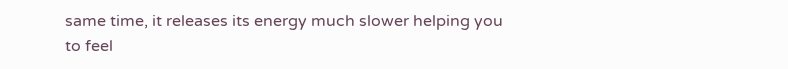same time, it releases its energy much slower helping you to feel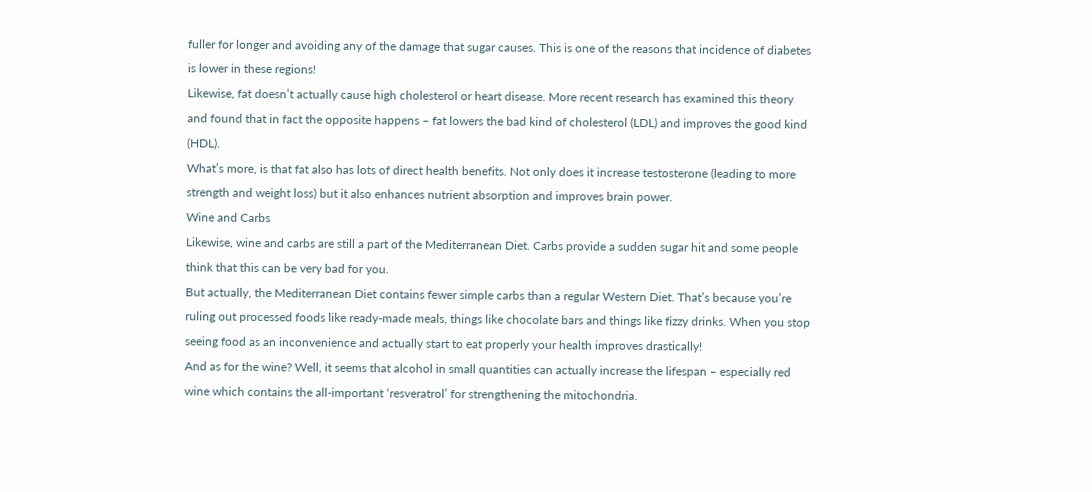fuller for longer and avoiding any of the damage that sugar causes. This is one of the reasons that incidence of diabetes is lower in these regions!
Likewise, fat doesn’t actually cause high cholesterol or heart disease. More recent research has examined this theory and found that in fact the opposite happens – fat lowers the bad kind of cholesterol (LDL) and improves the good kind (HDL).
What’s more, is that fat also has lots of direct health benefits. Not only does it increase testosterone (leading to more strength and weight loss) but it also enhances nutrient absorption and improves brain power.
Wine and Carbs
Likewise, wine and carbs are still a part of the Mediterranean Diet. Carbs provide a sudden sugar hit and some people think that this can be very bad for you.
But actually, the Mediterranean Diet contains fewer simple carbs than a regular Western Diet. That’s because you’re ruling out processed foods like ready-made meals, things like chocolate bars and things like fizzy drinks. When you stop seeing food as an inconvenience and actually start to eat properly your health improves drastically!
And as for the wine? Well, it seems that alcohol in small quantities can actually increase the lifespan – especially red wine which contains the all-important ‘resveratrol’ for strengthening the mitochondria.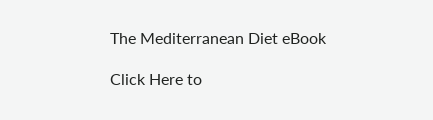The Mediterranean Diet eBook

Click Here to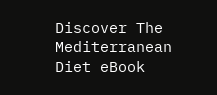Discover The Mediterranean Diet eBook